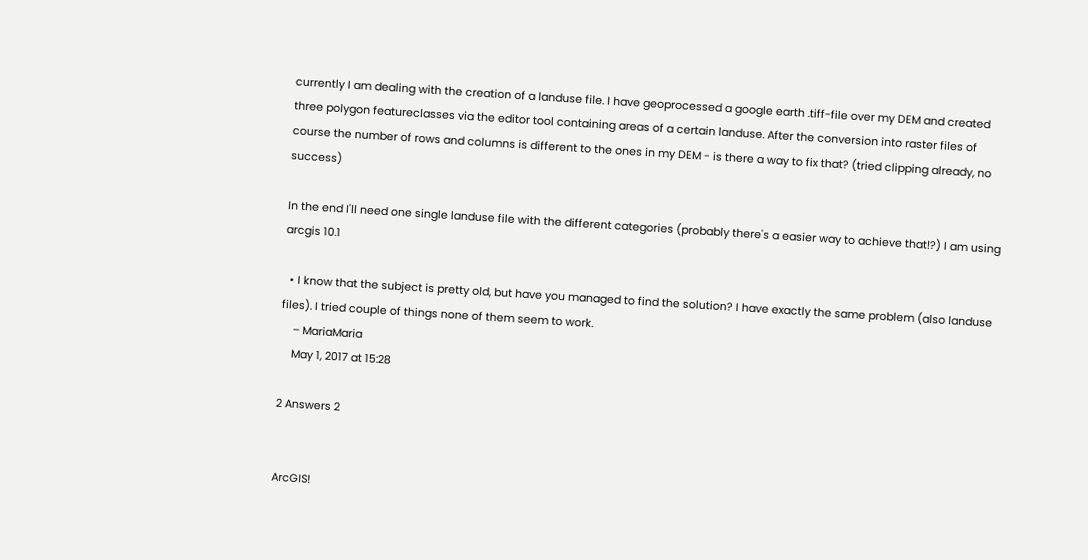currently I am dealing with the creation of a landuse file. I have geoprocessed a google earth .tiff-file over my DEM and created three polygon featureclasses via the editor tool containing areas of a certain landuse. After the conversion into raster files of course the number of rows and columns is different to the ones in my DEM - is there a way to fix that? (tried clipping already, no success)

In the end I'll need one single landuse file with the different categories (probably there's a easier way to achieve that!?) I am using arcgis 10.1

  • I know that the subject is pretty old, but have you managed to find the solution? I have exactly the same problem (also landuse files). I tried couple of things none of them seem to work.
    – MariaMaria
    May 1, 2017 at 15:28

2 Answers 2


ArcGIS!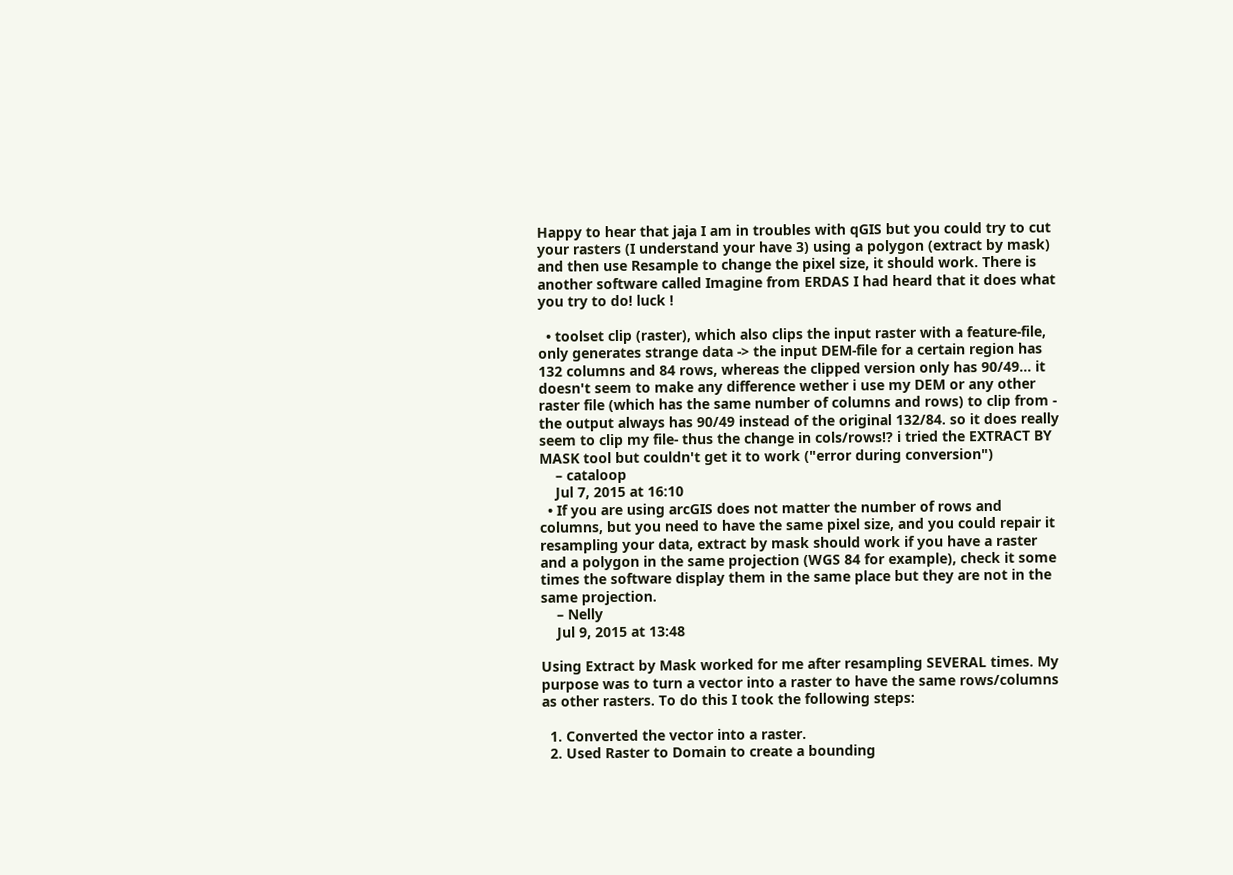Happy to hear that jaja I am in troubles with qGIS but you could try to cut your rasters (I understand your have 3) using a polygon (extract by mask) and then use Resample to change the pixel size, it should work. There is another software called Imagine from ERDAS I had heard that it does what you try to do! luck !

  • toolset clip (raster), which also clips the input raster with a feature-file, only generates strange data -> the input DEM-file for a certain region has 132 columns and 84 rows, whereas the clipped version only has 90/49... it doesn't seem to make any difference wether i use my DEM or any other raster file (which has the same number of columns and rows) to clip from - the output always has 90/49 instead of the original 132/84. so it does really seem to clip my file- thus the change in cols/rows!? i tried the EXTRACT BY MASK tool but couldn't get it to work ("error during conversion")
    – cataloop
    Jul 7, 2015 at 16:10
  • If you are using arcGIS does not matter the number of rows and columns, but you need to have the same pixel size, and you could repair it resampling your data, extract by mask should work if you have a raster and a polygon in the same projection (WGS 84 for example), check it some times the software display them in the same place but they are not in the same projection.
    – Nelly
    Jul 9, 2015 at 13:48

Using Extract by Mask worked for me after resampling SEVERAL times. My purpose was to turn a vector into a raster to have the same rows/columns as other rasters. To do this I took the following steps:

  1. Converted the vector into a raster.
  2. Used Raster to Domain to create a bounding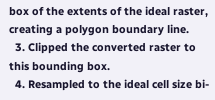box of the extents of the ideal raster, creating a polygon boundary line.
  3. Clipped the converted raster to this bounding box.
  4. Resampled to the ideal cell size bi-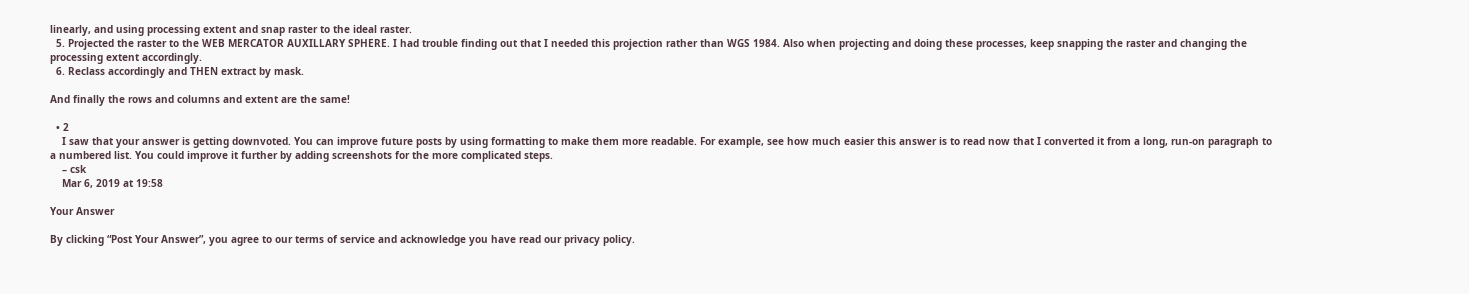linearly, and using processing extent and snap raster to the ideal raster.
  5. Projected the raster to the WEB MERCATOR AUXILLARY SPHERE. I had trouble finding out that I needed this projection rather than WGS 1984. Also when projecting and doing these processes, keep snapping the raster and changing the processing extent accordingly.
  6. Reclass accordingly and THEN extract by mask.

And finally the rows and columns and extent are the same!

  • 2
    I saw that your answer is getting downvoted. You can improve future posts by using formatting to make them more readable. For example, see how much easier this answer is to read now that I converted it from a long, run-on paragraph to a numbered list. You could improve it further by adding screenshots for the more complicated steps.
    – csk
    Mar 6, 2019 at 19:58

Your Answer

By clicking “Post Your Answer”, you agree to our terms of service and acknowledge you have read our privacy policy.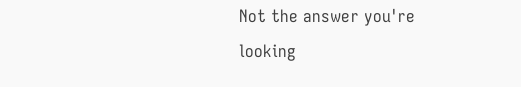Not the answer you're looking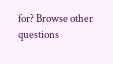for? Browse other questions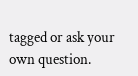tagged or ask your own question.